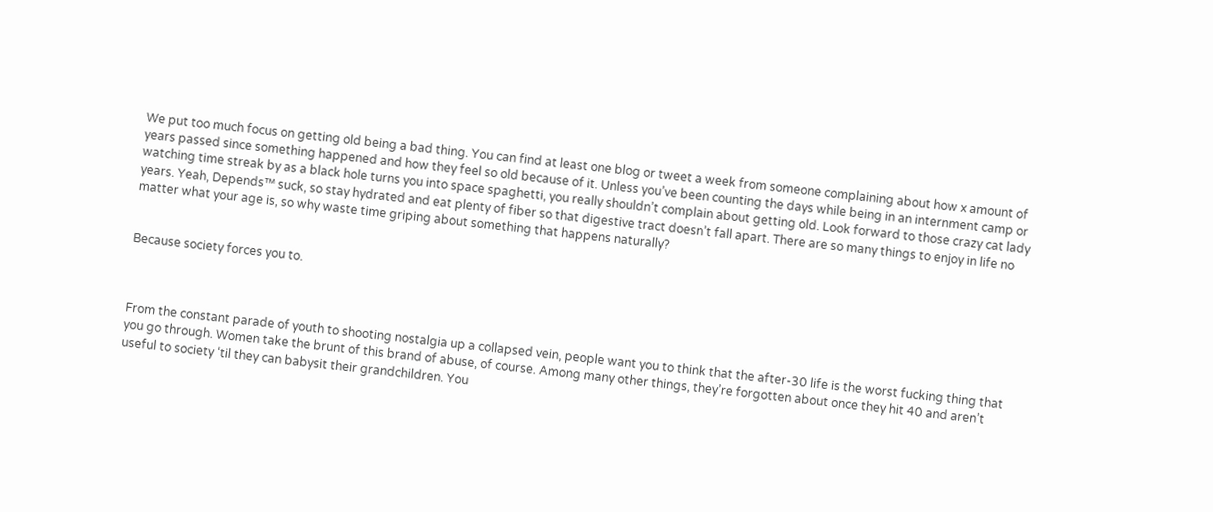We put too much focus on getting old being a bad thing. You can find at least one blog or tweet a week from someone complaining about how x amount of years passed since something happened and how they feel so old because of it. Unless you’ve been counting the days while being in an internment camp or watching time streak by as a black hole turns you into space spaghetti, you really shouldn’t complain about getting old. Look forward to those crazy cat lady years. Yeah, Depends™ suck, so stay hydrated and eat plenty of fiber so that digestive tract doesn’t fall apart. There are so many things to enjoy in life no matter what your age is, so why waste time griping about something that happens naturally?


Because society forces you to.



From the constant parade of youth to shooting nostalgia up a collapsed vein, people want you to think that the after-30 life is the worst fucking thing that you go through. Women take the brunt of this brand of abuse, of course. Among many other things, they’re forgotten about once they hit 40 and aren’t useful to society ‘til they can babysit their grandchildren. You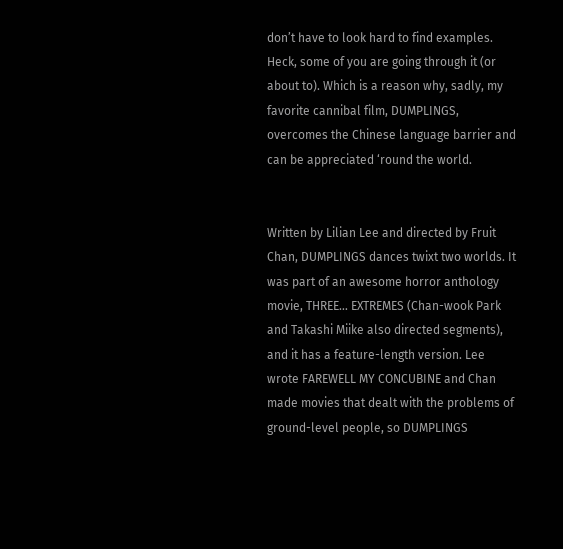don’t have to look hard to find examples. Heck, some of you are going through it (or about to). Which is a reason why, sadly, my favorite cannibal film, DUMPLINGS, overcomes the Chinese language barrier and can be appreciated ‘round the world.


Written by Lilian Lee and directed by Fruit Chan, DUMPLINGS dances twixt two worlds. It was part of an awesome horror anthology movie, THREE… EXTREMES (Chan-wook Park and Takashi Miike also directed segments), and it has a feature-length version. Lee wrote FAREWELL MY CONCUBINE and Chan made movies that dealt with the problems of ground-level people, so DUMPLINGS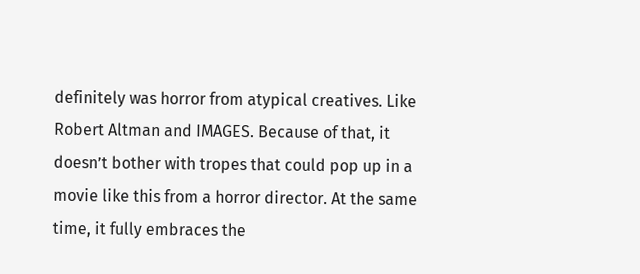definitely was horror from atypical creatives. Like Robert Altman and IMAGES. Because of that, it doesn’t bother with tropes that could pop up in a movie like this from a horror director. At the same time, it fully embraces the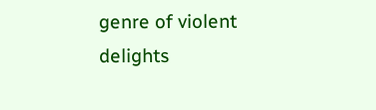genre of violent delights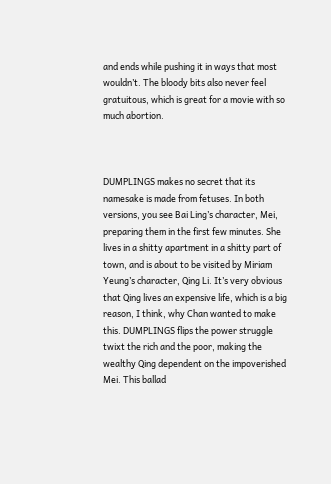and ends while pushing it in ways that most wouldn’t. The bloody bits also never feel gratuitous, which is great for a movie with so much abortion.



DUMPLINGS makes no secret that its namesake is made from fetuses. In both versions, you see Bai Ling’s character, Mei, preparing them in the first few minutes. She lives in a shitty apartment in a shitty part of town, and is about to be visited by Miriam Yeung’s character, Qing Li. It’s very obvious that Qing lives an expensive life, which is a big reason, I think, why Chan wanted to make this. DUMPLINGS flips the power struggle twixt the rich and the poor, making the wealthy Qing dependent on the impoverished Mei. This ballad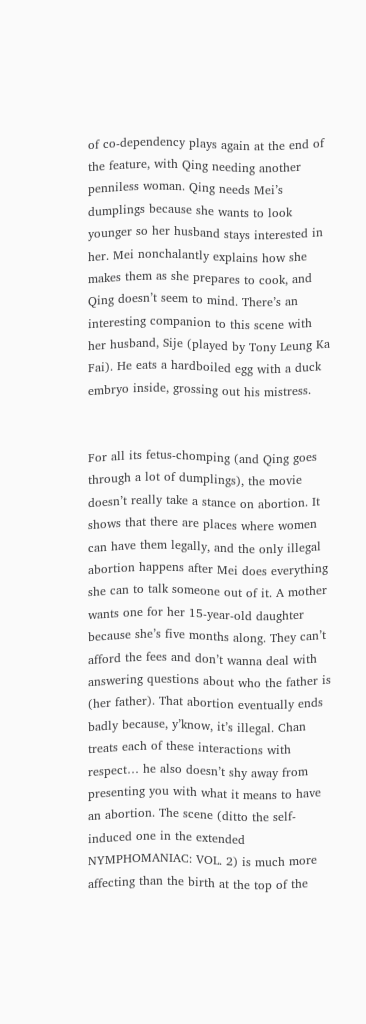of co-dependency plays again at the end of the feature, with Qing needing another penniless woman. Qing needs Mei’s dumplings because she wants to look younger so her husband stays interested in her. Mei nonchalantly explains how she makes them as she prepares to cook, and Qing doesn’t seem to mind. There’s an interesting companion to this scene with her husband, Sije (played by Tony Leung Ka Fai). He eats a hardboiled egg with a duck embryo inside, grossing out his mistress.


For all its fetus-chomping (and Qing goes through a lot of dumplings), the movie doesn’t really take a stance on abortion. It shows that there are places where women can have them legally, and the only illegal abortion happens after Mei does everything she can to talk someone out of it. A mother wants one for her 15-year-old daughter because she’s five months along. They can’t afford the fees and don’t wanna deal with answering questions about who the father is (her father). That abortion eventually ends badly because, y’know, it’s illegal. Chan treats each of these interactions with respect… he also doesn’t shy away from presenting you with what it means to have an abortion. The scene (ditto the self-induced one in the extended NYMPHOMANIAC: VOL. 2) is much more affecting than the birth at the top of the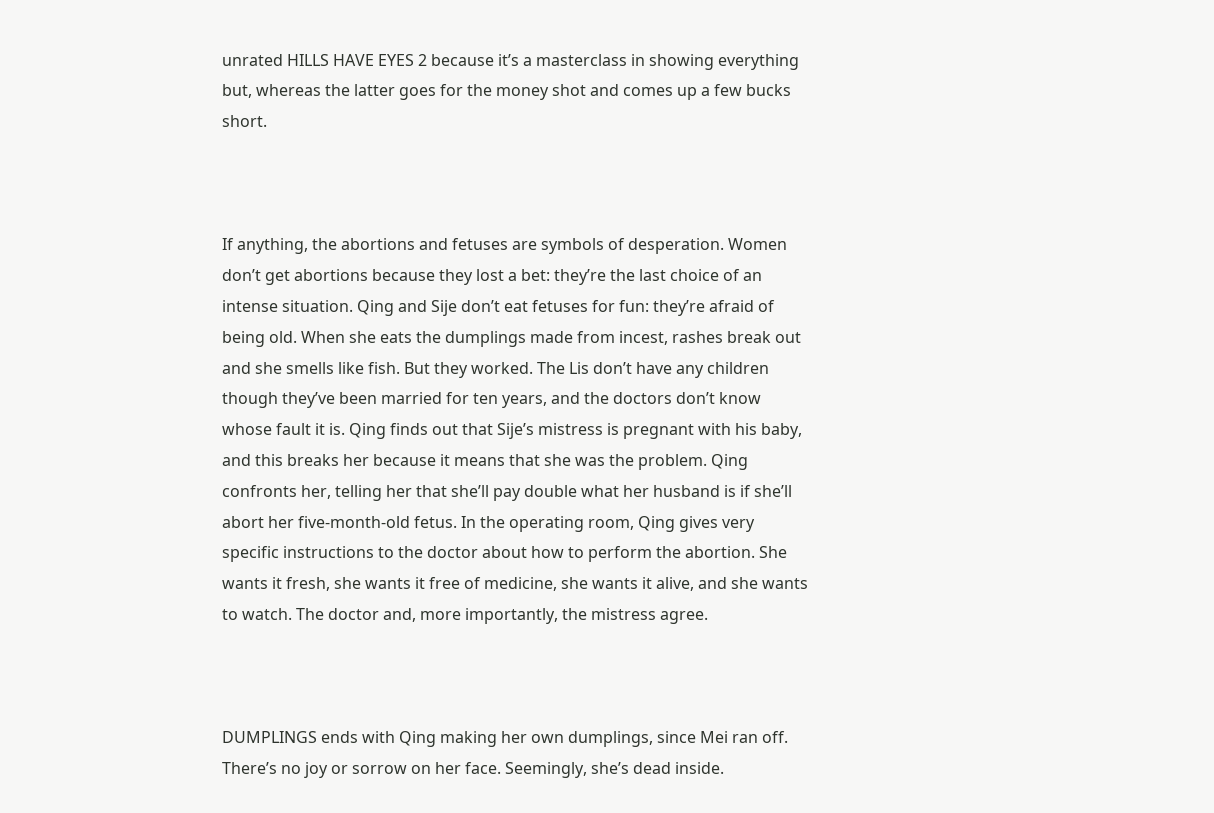unrated HILLS HAVE EYES 2 because it’s a masterclass in showing everything but, whereas the latter goes for the money shot and comes up a few bucks short.



If anything, the abortions and fetuses are symbols of desperation. Women don’t get abortions because they lost a bet: they’re the last choice of an intense situation. Qing and Sije don’t eat fetuses for fun: they’re afraid of being old. When she eats the dumplings made from incest, rashes break out and she smells like fish. But they worked. The Lis don’t have any children though they’ve been married for ten years, and the doctors don’t know whose fault it is. Qing finds out that Sije’s mistress is pregnant with his baby, and this breaks her because it means that she was the problem. Qing confronts her, telling her that she’ll pay double what her husband is if she’ll abort her five-month-old fetus. In the operating room, Qing gives very specific instructions to the doctor about how to perform the abortion. She wants it fresh, she wants it free of medicine, she wants it alive, and she wants to watch. The doctor and, more importantly, the mistress agree.



DUMPLINGS ends with Qing making her own dumplings, since Mei ran off. There’s no joy or sorrow on her face. Seemingly, she’s dead inside.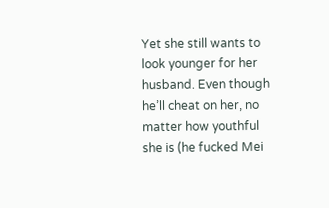Yet she still wants to look younger for her husband. Even though he’ll cheat on her, no matter how youthful she is (he fucked Mei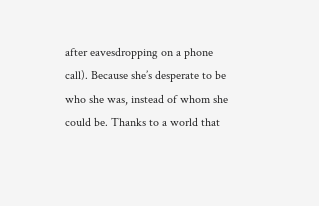after eavesdropping on a phone call). Because she’s desperate to be who she was, instead of whom she could be. Thanks to a world that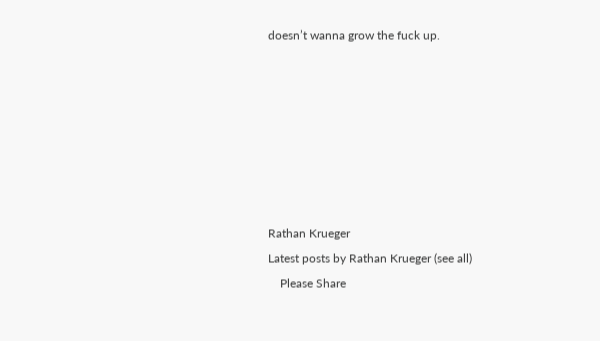doesn’t wanna grow the fuck up.







Rathan Krueger
Latest posts by Rathan Krueger (see all)
    Please Share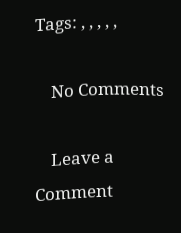Tags: , , , , ,

    No Comments

    Leave a Comment